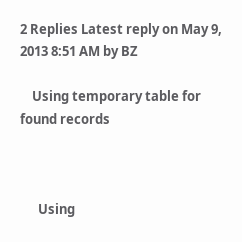2 Replies Latest reply on May 9, 2013 8:51 AM by BZ

    Using temporary table for found records



      Using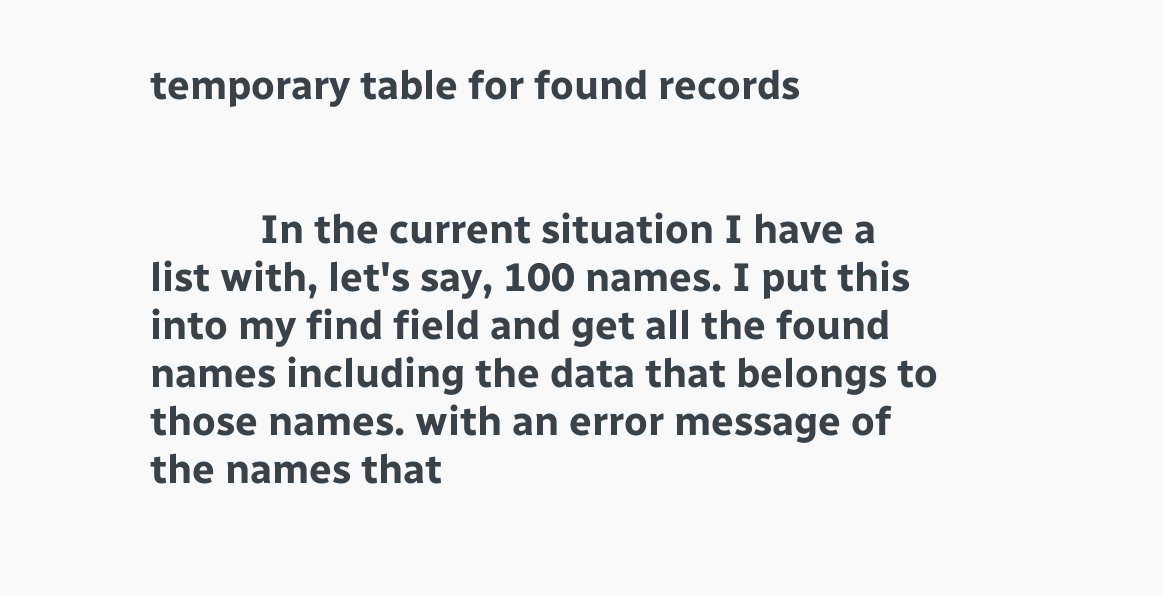temporary table for found records


           In the current situation I have a list with, let's say, 100 names. I put this into my find field and get all the found names including the data that belongs to those names. with an error message of the names that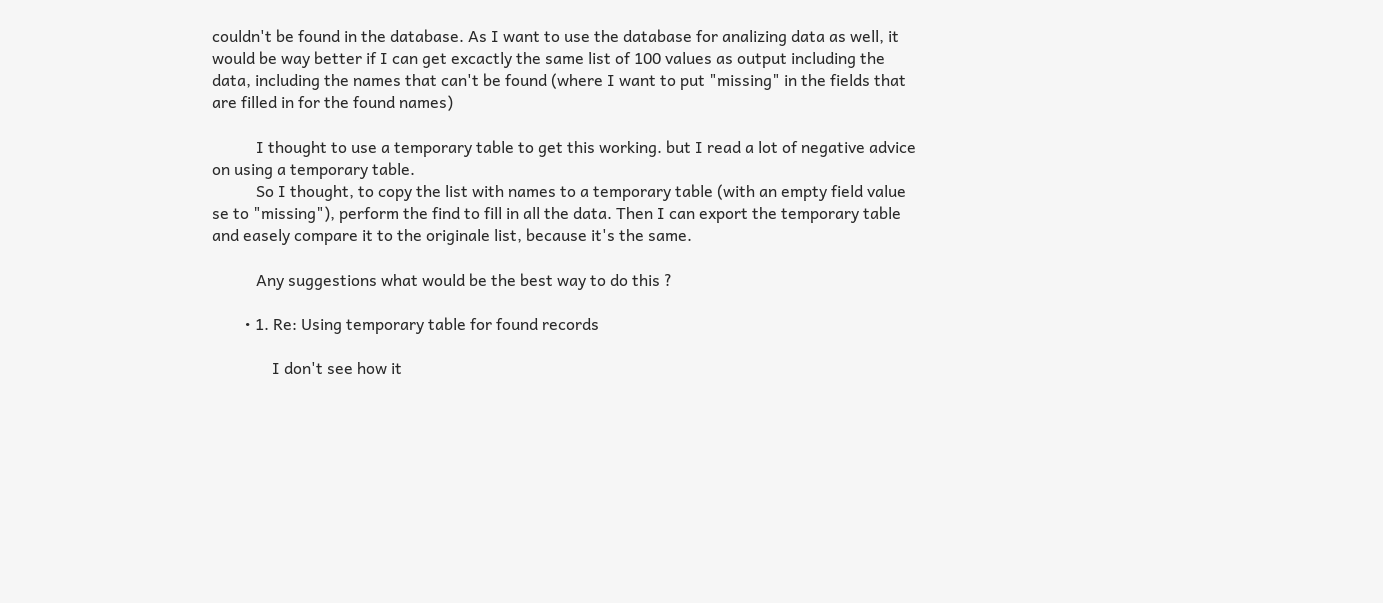couldn't be found in the database. As I want to use the database for analizing data as well, it would be way better if I can get excactly the same list of 100 values as output including the data, including the names that can't be found (where I want to put "missing" in the fields that are filled in for the found names)

           I thought to use a temporary table to get this working. but I read a lot of negative advice on using a temporary table.
           So I thought, to copy the list with names to a temporary table (with an empty field value se to "missing"), perform the find to fill in all the data. Then I can export the temporary table and easely compare it to the originale list, because it's the same.

           Any suggestions what would be the best way to do this ?

        • 1. Re: Using temporary table for found records

               I don't see how it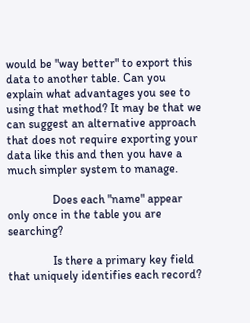would be "way better" to export this data to another table. Can you explain what advantages you see to using that method? It may be that we can suggest an alternative approach that does not require exporting your data like this and then you have a much simpler system to manage.

               Does each "name" appear only once in the table you are searching?

               Is there a primary key field that uniquely identifies each record?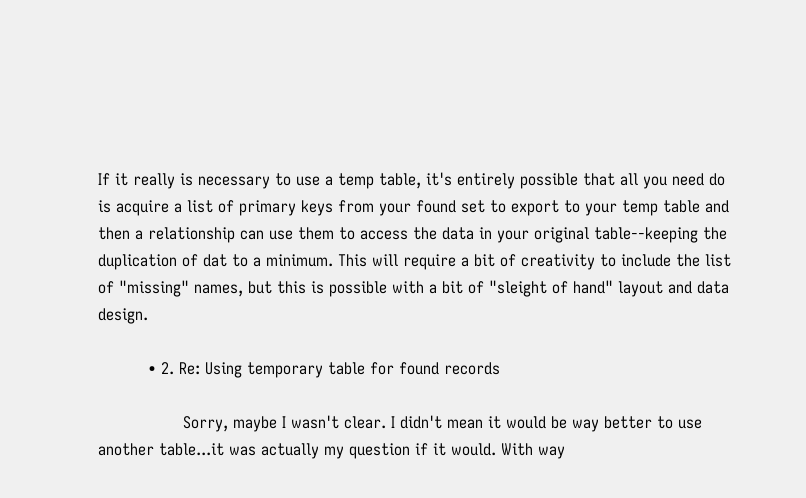If it really is necessary to use a temp table, it's entirely possible that all you need do is acquire a list of primary keys from your found set to export to your temp table and then a relationship can use them to access the data in your original table--keeping the duplication of dat to a minimum. This will require a bit of creativity to include the list of "missing" names, but this is possible with a bit of "sleight of hand" layout and data design.

          • 2. Re: Using temporary table for found records

                 Sorry, maybe I wasn't clear. I didn't mean it would be way better to use another table...it was actually my question if it would. With way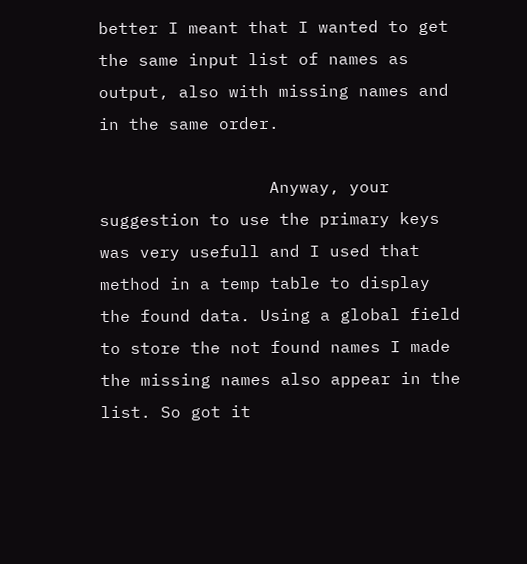better I meant that I wanted to get the same input list of names as output, also with missing names and in the same order.

                 Anyway, your suggestion to use the primary keys was very usefull and I used that method in a temp table to display the found data. Using a global field to store the not found names I made the missing names also appear in the list. So got it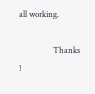all working.

                 Thanks !